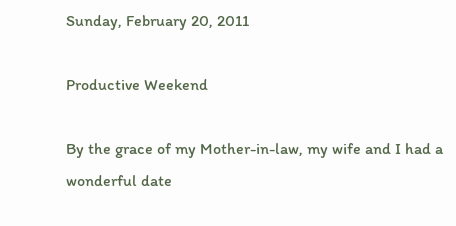Sunday, February 20, 2011

Productive Weekend

By the grace of my Mother-in-law, my wife and I had a wonderful date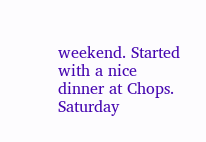weekend. Started with a nice dinner at Chops. Saturday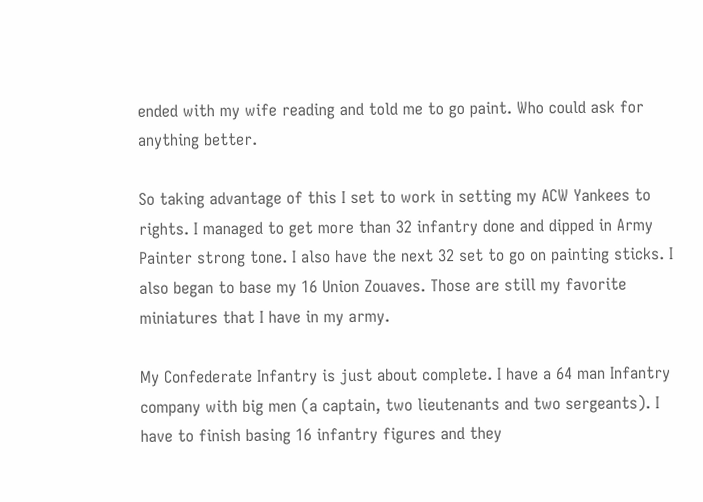ended with my wife reading and told me to go paint. Who could ask for anything better.

So taking advantage of this I set to work in setting my ACW Yankees to rights. I managed to get more than 32 infantry done and dipped in Army Painter strong tone. I also have the next 32 set to go on painting sticks. I also began to base my 16 Union Zouaves. Those are still my favorite miniatures that I have in my army.

My Confederate Infantry is just about complete. I have a 64 man Infantry company with big men (a captain, two lieutenants and two sergeants). I have to finish basing 16 infantry figures and they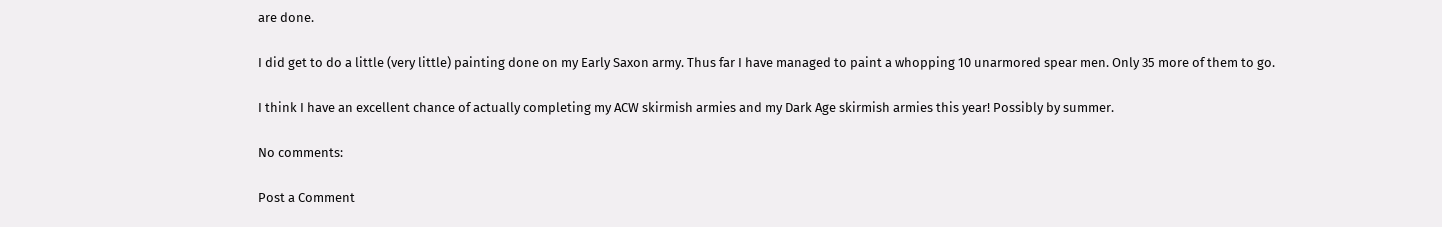are done.

I did get to do a little (very little) painting done on my Early Saxon army. Thus far I have managed to paint a whopping 10 unarmored spear men. Only 35 more of them to go.

I think I have an excellent chance of actually completing my ACW skirmish armies and my Dark Age skirmish armies this year! Possibly by summer.

No comments:

Post a Comment